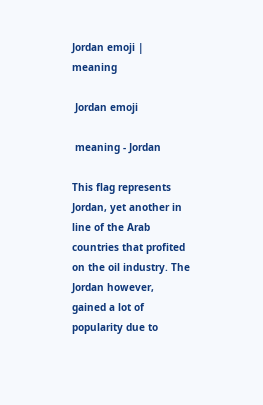Jordan emoji |  meaning

 Jordan emoji

 meaning - Jordan

This flag represents Jordan, yet another in line of the Arab countries that profited on the oil industry. The Jordan however, gained a lot of popularity due to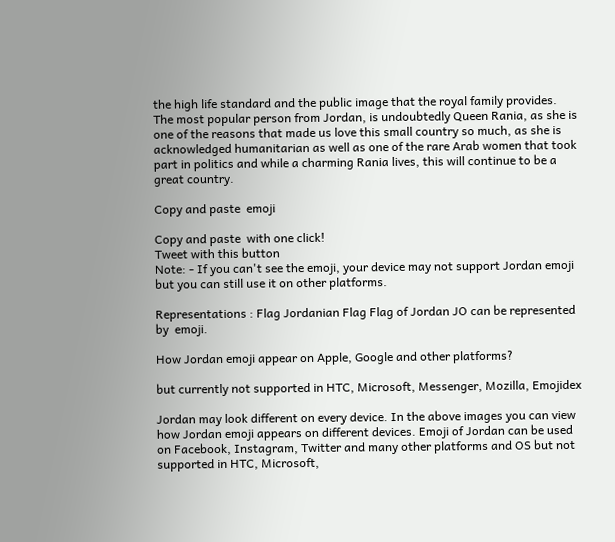the high life standard and the public image that the royal family provides. The most popular person from Jordan, is undoubtedly Queen Rania, as she is one of the reasons that made us love this small country so much, as she is acknowledged humanitarian as well as one of the rare Arab women that took part in politics and while a charming Rania lives, this will continue to be a great country.

Copy and paste  emoji

Copy and paste  with one click!
Tweet with this button
Note: - If you can't see the emoji, your device may not support Jordan emoji but you can still use it on other platforms.

Representations : Flag Jordanian Flag Flag of Jordan JO can be represented by  emoji.

How Jordan emoji appear on Apple, Google and other platforms?

but currently not supported in HTC, Microsoft, Messenger, Mozilla, Emojidex

Jordan may look different on every device. In the above images you can view how Jordan emoji appears on different devices. Emoji of Jordan can be used on Facebook, Instagram, Twitter and many other platforms and OS but not supported in HTC, Microsoft,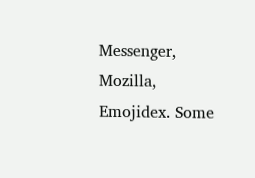Messenger, Mozilla, Emojidex. Some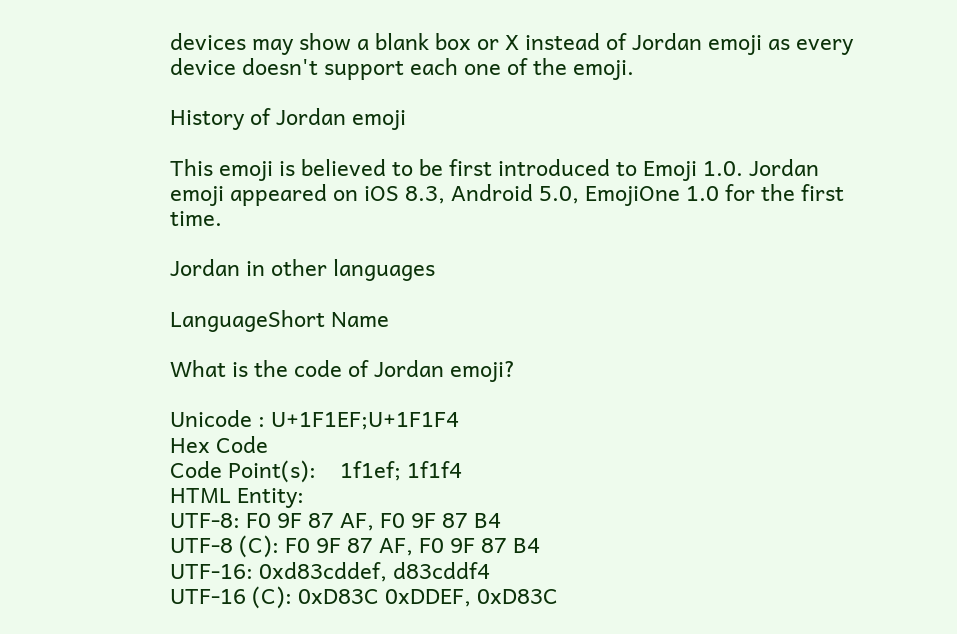devices may show a blank box or X instead of Jordan emoji as every device doesn't support each one of the emoji.

History of Jordan emoji

This emoji is believed to be first introduced to Emoji 1.0. Jordan emoji appeared on iOS 8.3, Android 5.0, EmojiOne 1.0 for the first time.

Jordan in other languages

LanguageShort Name

What is the code of Jordan emoji?

Unicode : U+1F1EF;U+1F1F4
Hex Code
Code Point(s):    1f1ef; 1f1f4
HTML Entity:
UTF-8: F0 9F 87 AF, F0 9F 87 B4
UTF-8 (C): F0 9F 87 AF, F0 9F 87 B4
UTF-16: 0xd83cddef, d83cddf4
UTF-16 (C): 0xD83C 0xDDEF, 0xD83C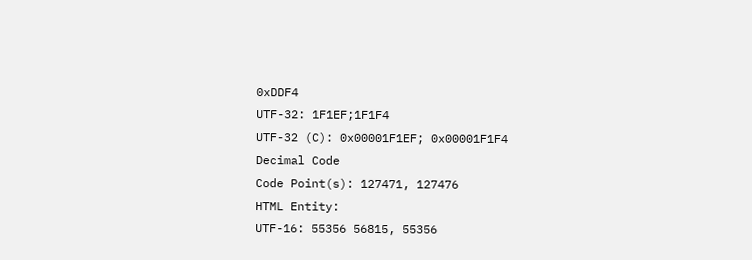0xDDF4
UTF-32: 1F1EF;1F1F4
UTF-32 (C): 0x00001F1EF; 0x00001F1F4
Decimal Code
Code Point(s): 127471, 127476
HTML Entity:
UTF-16: 55356 56815, 55356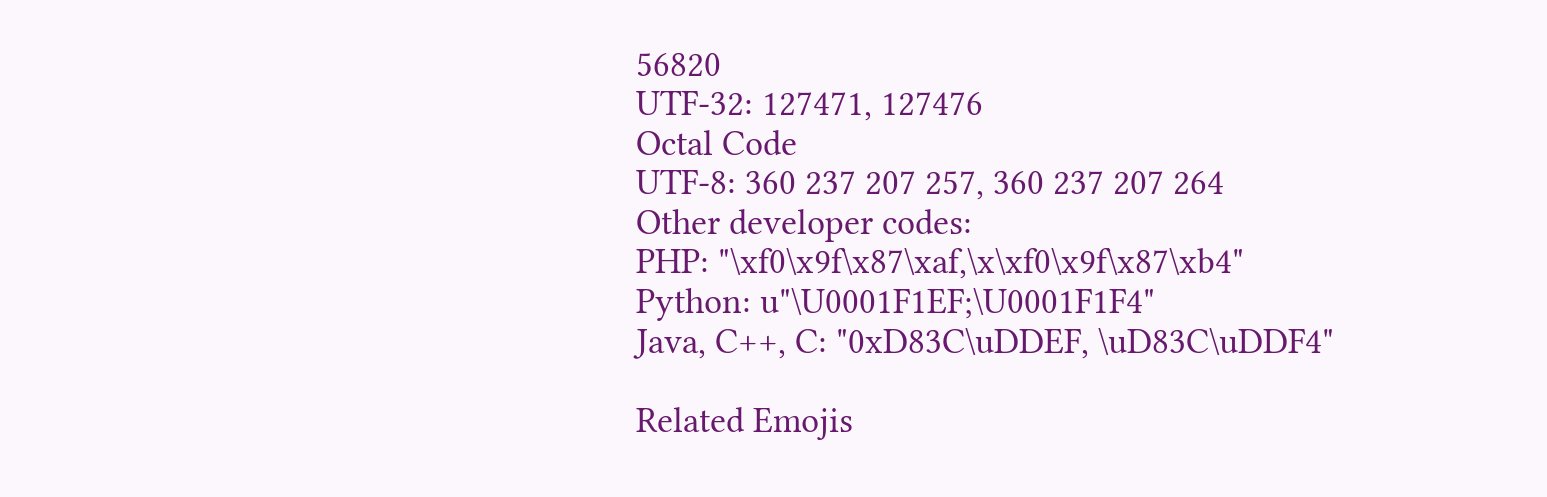56820
UTF-32: 127471, 127476
Octal Code
UTF-8: 360 237 207 257, 360 237 207 264
Other developer codes:
PHP: "\xf0\x9f\x87\xaf,\x\xf0\x9f\x87\xb4"
Python: u"\U0001F1EF;\U0001F1F4"
Java, C++, C: "0xD83C\uDDEF, \uD83C\uDDF4"

Related Emojis